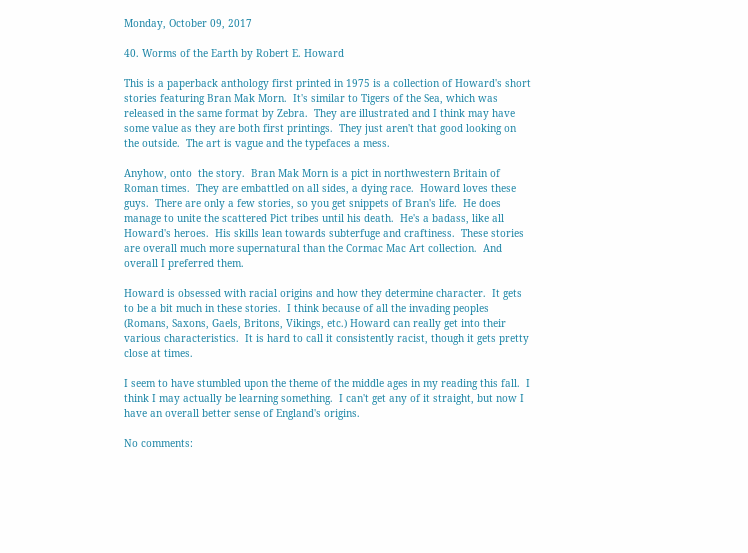Monday, October 09, 2017

40. Worms of the Earth by Robert E. Howard

This is a paperback anthology first printed in 1975 is a collection of Howard's short stories featuring Bran Mak Morn.  It's similar to Tigers of the Sea, which was released in the same format by Zebra.  They are illustrated and I think may have some value as they are both first printings.  They just aren't that good looking on the outside.  The art is vague and the typefaces a mess.

Anyhow, onto  the story.  Bran Mak Morn is a pict in northwestern Britain of Roman times.  They are embattled on all sides, a dying race.  Howard loves these guys.  There are only a few stories, so you get snippets of Bran's life.  He does manage to unite the scattered Pict tribes until his death.  He's a badass, like all Howard's heroes.  His skills lean towards subterfuge and craftiness.  These stories are overall much more supernatural than the Cormac Mac Art collection.  And overall I preferred them.

Howard is obsessed with racial origins and how they determine character.  It gets to be a bit much in these stories.  I think because of all the invading peoples (Romans, Saxons, Gaels, Britons, Vikings, etc.) Howard can really get into their various characteristics.  It is hard to call it consistently racist, though it gets pretty close at times.

I seem to have stumbled upon the theme of the middle ages in my reading this fall.  I think I may actually be learning something.  I can't get any of it straight, but now I have an overall better sense of England's origins.

No comments: